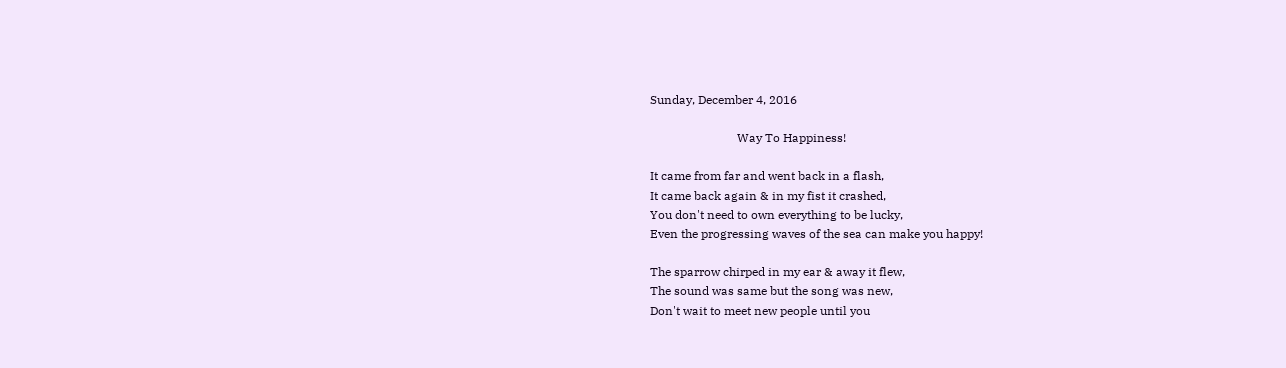Sunday, December 4, 2016

                             Way To Happiness!

It came from far and went back in a flash,
It came back again & in my fist it crashed,
You don't need to own everything to be lucky,
Even the progressing waves of the sea can make you happy!

The sparrow chirped in my ear & away it flew,
The sound was same but the song was new,
Don't wait to meet new people until you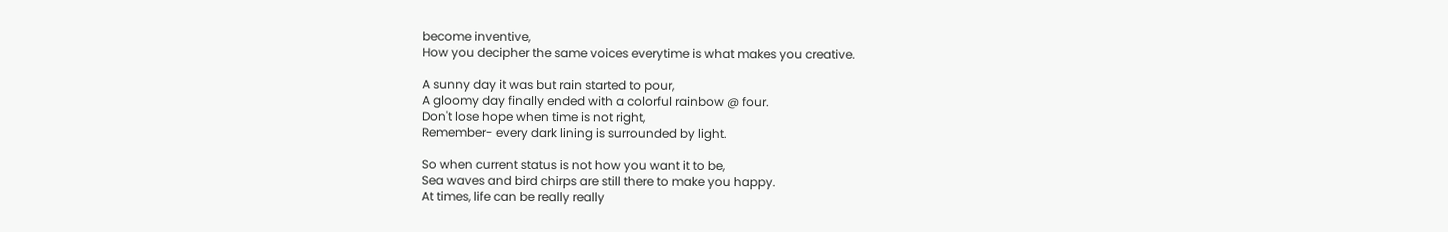become inventive,
How you decipher the same voices everytime is what makes you creative.

A sunny day it was but rain started to pour,
A gloomy day finally ended with a colorful rainbow @ four.
Don't lose hope when time is not right,
Remember- every dark lining is surrounded by light.

So when current status is not how you want it to be,
Sea waves and bird chirps are still there to make you happy.
At times, life can be really really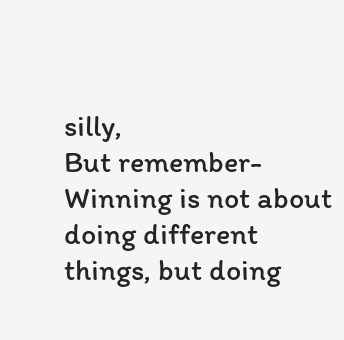silly,
But remember- Winning is not about doing different things, but doing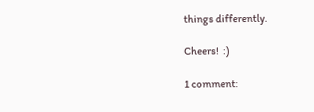things differently.

Cheers!  :)

1 comment: